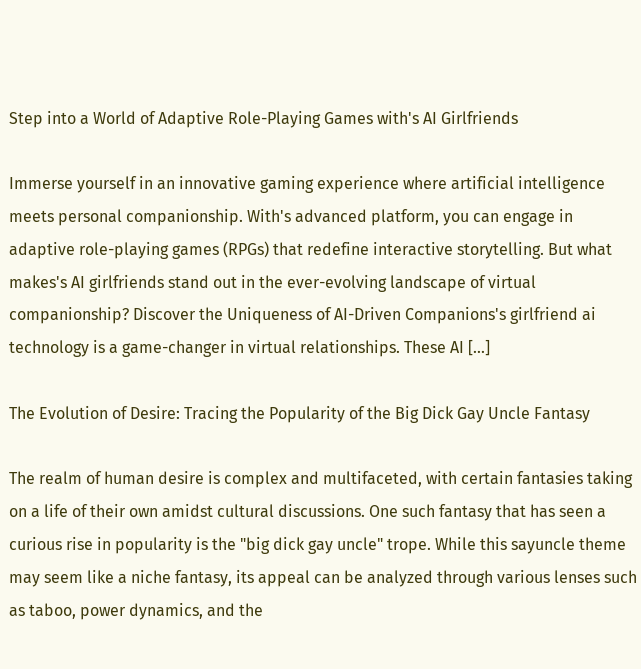Step into a World of Adaptive Role-Playing Games with's AI Girlfriends

Immerse yourself in an innovative gaming experience where artificial intelligence meets personal companionship. With's advanced platform, you can engage in adaptive role-playing games (RPGs) that redefine interactive storytelling. But what makes's AI girlfriends stand out in the ever-evolving landscape of virtual companionship? Discover the Uniqueness of AI-Driven Companions's girlfriend ai technology is a game-changer in virtual relationships. These AI [...]

The Evolution of Desire: Tracing the Popularity of the Big Dick Gay Uncle Fantasy

The realm of human desire is complex and multifaceted, with certain fantasies taking on a life of their own amidst cultural discussions. One such fantasy that has seen a curious rise in popularity is the "big dick gay uncle" trope. While this sayuncle theme may seem like a niche fantasy, its appeal can be analyzed through various lenses such as taboo, power dynamics, and the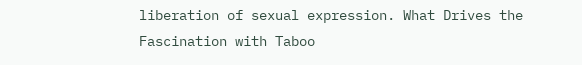liberation of sexual expression. What Drives the Fascination with Taboo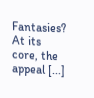Fantasies? At its core, the appeal [...]